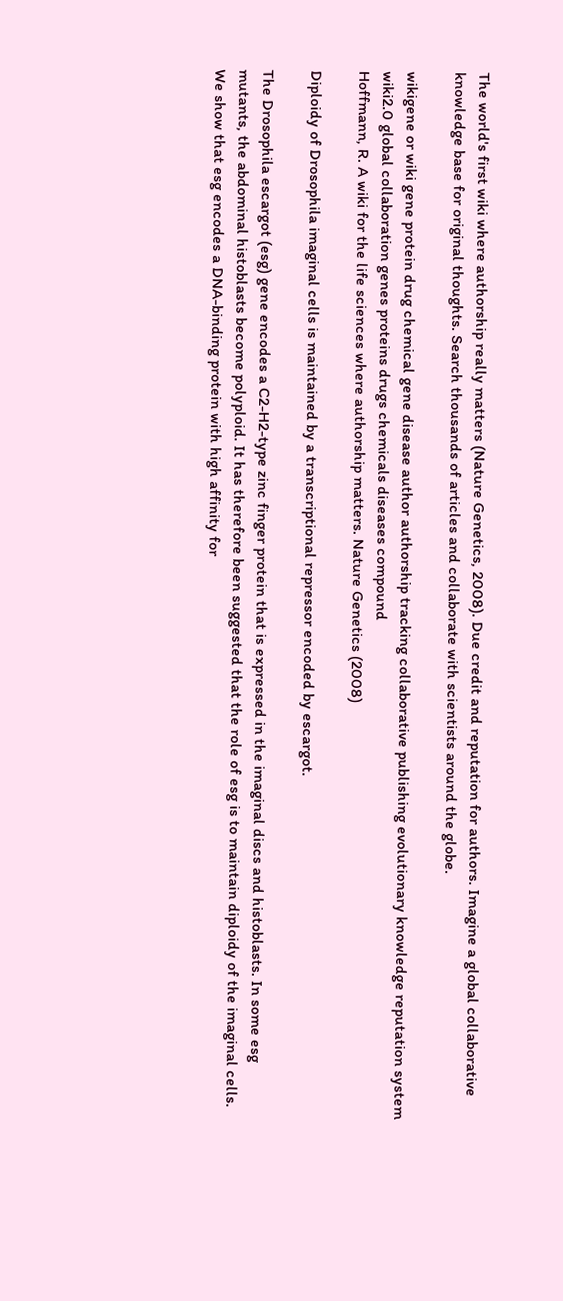The world's first wiki where authorship really matters (Nature Genetics, 2008). Due credit and reputation for authors. Imagine a global collaborative knowledge base for original thoughts. Search thousands of articles and collaborate with scientists around the globe.

wikigene or wiki gene protein drug chemical gene disease author authorship tracking collaborative publishing evolutionary knowledge reputation system wiki2.0 global collaboration genes proteins drugs chemicals diseases compound
Hoffmann, R. A wiki for the life sciences where authorship matters. Nature Genetics (2008)

Diploidy of Drosophila imaginal cells is maintained by a transcriptional repressor encoded by escargot.

The Drosophila escargot (esg) gene encodes a C2-H2-type zinc finger protein that is expressed in the imaginal discs and histoblasts. In some esg mutants, the abdominal histoblasts become polyploid. It has therefore been suggested that the role of esg is to maintain diploidy of the imaginal cells. We show that esg encodes a DNA-binding protein with high affinity for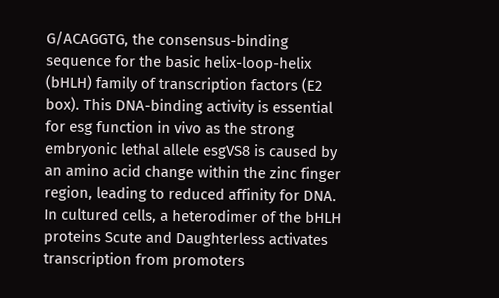G/ACAGGTG, the consensus-binding sequence for the basic helix-loop-helix (bHLH) family of transcription factors (E2 box). This DNA-binding activity is essential for esg function in vivo as the strong embryonic lethal allele esgVS8 is caused by an amino acid change within the zinc finger region, leading to reduced affinity for DNA. In cultured cells, a heterodimer of the bHLH proteins Scute and Daughterless activates transcription from promoters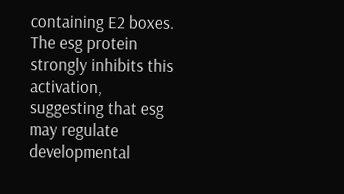containing E2 boxes. The esg protein strongly inhibits this activation, suggesting that esg may regulate developmental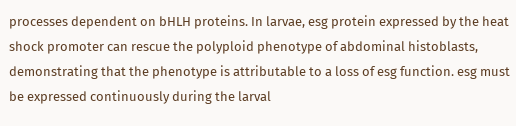processes dependent on bHLH proteins. In larvae, esg protein expressed by the heat shock promoter can rescue the polyploid phenotype of abdominal histoblasts, demonstrating that the phenotype is attributable to a loss of esg function. esg must be expressed continuously during the larval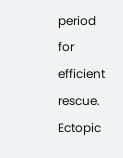period for efficient rescue. Ectopic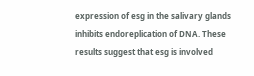expression of esg in the salivary glands inhibits endoreplication of DNA. These results suggest that esg is involved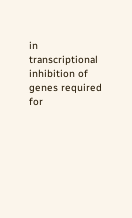in transcriptional inhibition of genes required for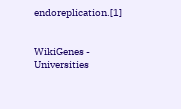endoreplication.[1]


WikiGenes - Universities